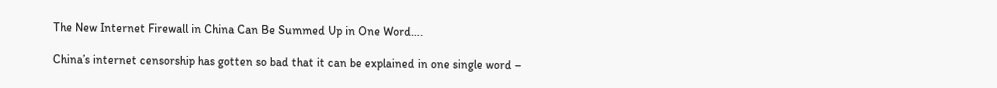The New Internet Firewall in China Can Be Summed Up in One Word….

China’s internet censorship has gotten so bad that it can be explained in one single word –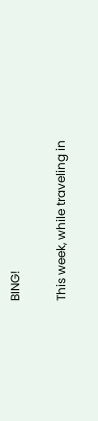BING!

This week, while traveling in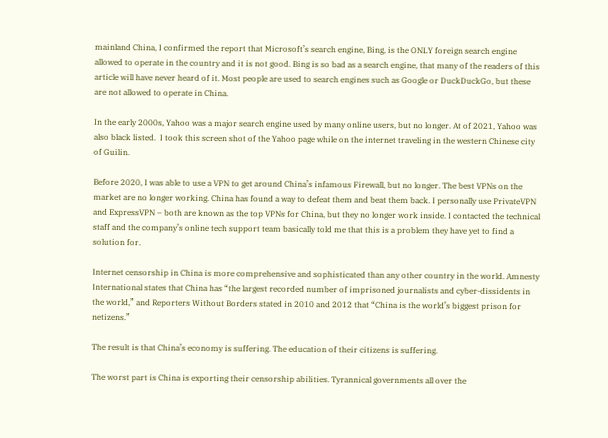mainland China, I confirmed the report that Microsoft’s search engine, Bing, is the ONLY foreign search engine allowed to operate in the country and it is not good. Bing is so bad as a search engine, that many of the readers of this article will have never heard of it. Most people are used to search engines such as Google or DuckDuckGo, but these are not allowed to operate in China.

In the early 2000s, Yahoo was a major search engine used by many online users, but no longer. At of 2021, Yahoo was also black listed.  I took this screen shot of the Yahoo page while on the internet traveling in the western Chinese city of Guilin.

Before 2020, I was able to use a VPN to get around China’s infamous Firewall, but no longer. The best VPNs on the market are no longer working. China has found a way to defeat them and beat them back. I personally use PrivateVPN and ExpressVPN – both are known as the top VPNs for China, but they no longer work inside. I contacted the technical staff and the company’s online tech support team basically told me that this is a problem they have yet to find a solution for.

Internet censorship in China is more comprehensive and sophisticated than any other country in the world. Amnesty International states that China has “the largest recorded number of imprisoned journalists and cyber-dissidents in the world,” and Reporters Without Borders stated in 2010 and 2012 that “China is the world’s biggest prison for netizens.”

The result is that China’s economy is suffering. The education of their citizens is suffering.

The worst part is China is exporting their censorship abilities. Tyrannical governments all over the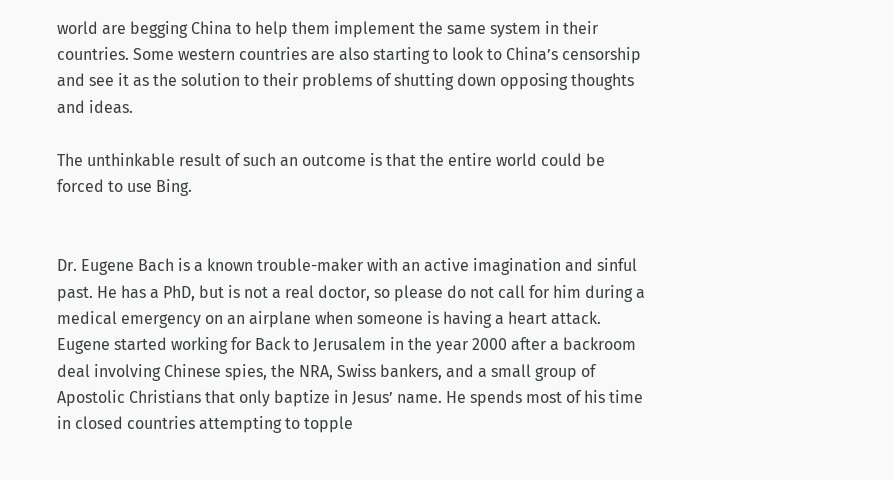world are begging China to help them implement the same system in their countries. Some western countries are also starting to look to China’s censorship and see it as the solution to their problems of shutting down opposing thoughts and ideas.

The unthinkable result of such an outcome is that the entire world could be forced to use Bing.


Dr. Eugene Bach is a known trouble-maker with an active imagination and sinful past. He has a PhD, but is not a real doctor, so please do not call for him during a medical emergency on an airplane when someone is having a heart attack. Eugene started working for Back to Jerusalem in the year 2000 after a backroom deal involving Chinese spies, the NRA, Swiss bankers, and a small group of Apostolic Christians that only baptize in Jesus’ name. He spends most of his time in closed countries attempting to topple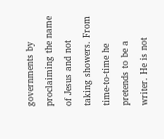governments by proclaiming the name of Jesus and not taking showers. From time-to-time he pretends to be a writer. He is not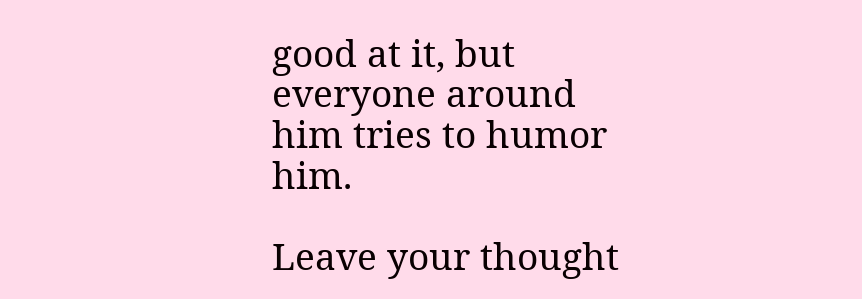good at it, but everyone around him tries to humor him.

Leave your thought